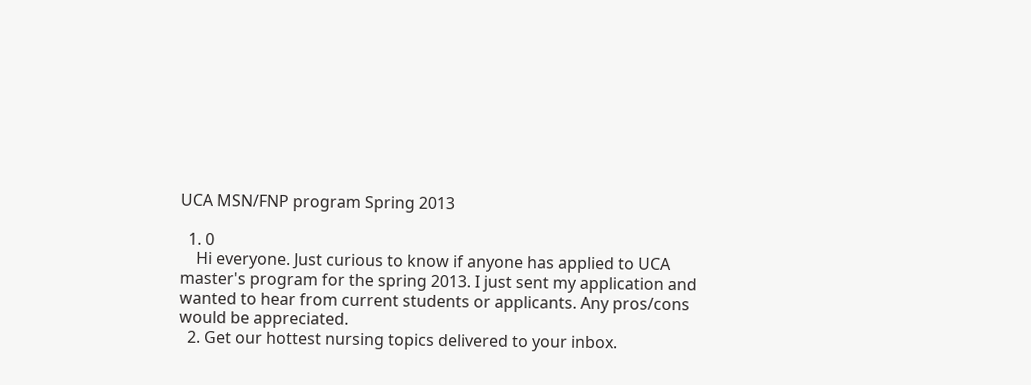UCA MSN/FNP program Spring 2013

  1. 0
    Hi everyone. Just curious to know if anyone has applied to UCA master's program for the spring 2013. I just sent my application and wanted to hear from current students or applicants. Any pros/cons would be appreciated.
  2. Get our hottest nursing topics delivered to your inbox.